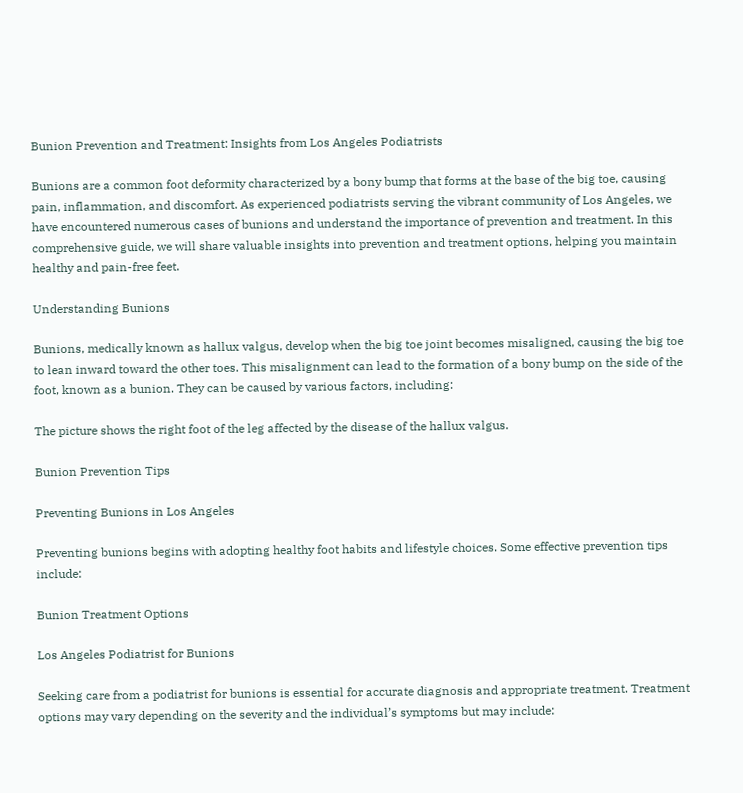Bunion Prevention and Treatment: Insights from Los Angeles Podiatrists

Bunions are a common foot deformity characterized by a bony bump that forms at the base of the big toe, causing pain, inflammation, and discomfort. As experienced podiatrists serving the vibrant community of Los Angeles, we have encountered numerous cases of bunions and understand the importance of prevention and treatment. In this comprehensive guide, we will share valuable insights into prevention and treatment options, helping you maintain healthy and pain-free feet.

Understanding Bunions

Bunions, medically known as hallux valgus, develop when the big toe joint becomes misaligned, causing the big toe to lean inward toward the other toes. This misalignment can lead to the formation of a bony bump on the side of the foot, known as a bunion. They can be caused by various factors, including:

The picture shows the right foot of the leg affected by the disease of the hallux valgus.

Bunion Prevention Tips

Preventing Bunions in Los Angeles

Preventing bunions begins with adopting healthy foot habits and lifestyle choices. Some effective prevention tips include:

Bunion Treatment Options

Los Angeles Podiatrist for Bunions

Seeking care from a podiatrist for bunions is essential for accurate diagnosis and appropriate treatment. Treatment options may vary depending on the severity and the individual’s symptoms but may include: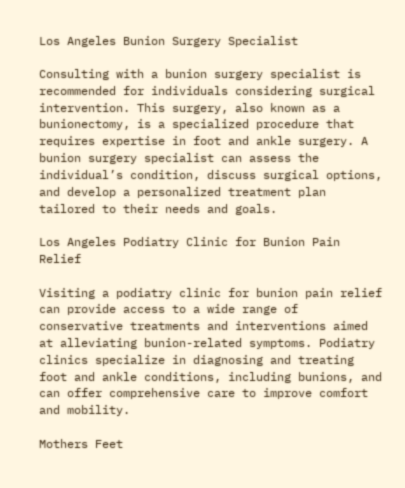Los Angeles Bunion Surgery Specialist

Consulting with a bunion surgery specialist is recommended for individuals considering surgical intervention. This surgery, also known as a bunionectomy, is a specialized procedure that requires expertise in foot and ankle surgery. A bunion surgery specialist can assess the individual’s condition, discuss surgical options, and develop a personalized treatment plan tailored to their needs and goals.

Los Angeles Podiatry Clinic for Bunion Pain Relief

Visiting a podiatry clinic for bunion pain relief can provide access to a wide range of conservative treatments and interventions aimed at alleviating bunion-related symptoms. Podiatry clinics specialize in diagnosing and treating foot and ankle conditions, including bunions, and can offer comprehensive care to improve comfort and mobility.

Mothers Feet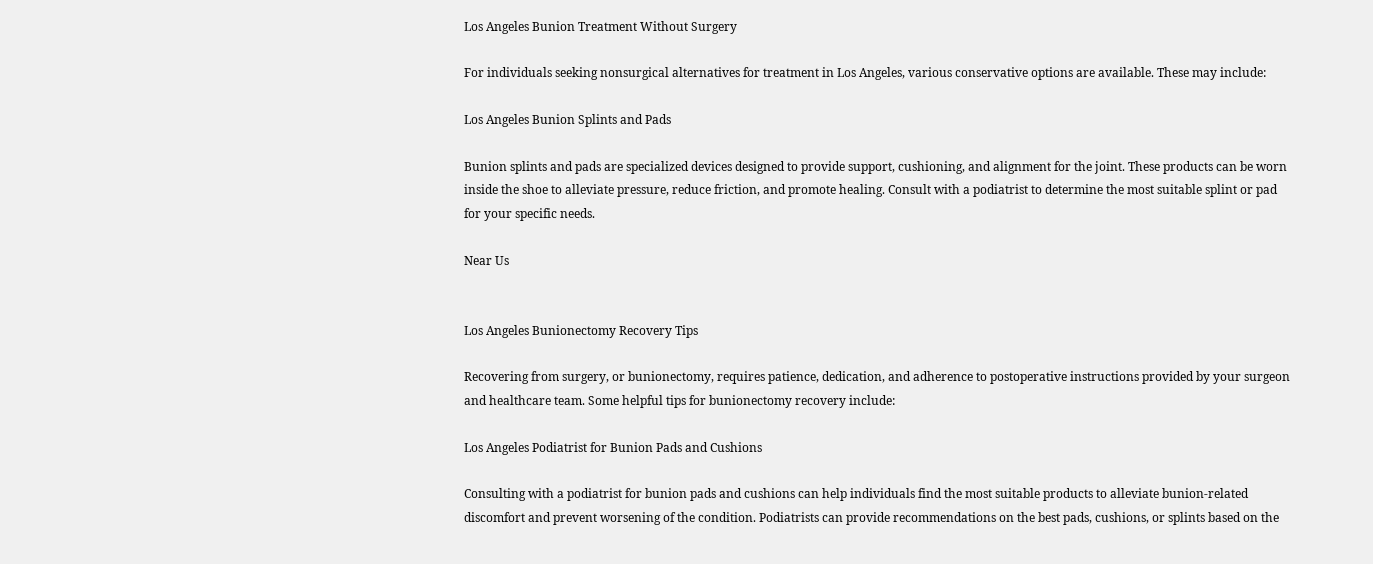Los Angeles Bunion Treatment Without Surgery

For individuals seeking nonsurgical alternatives for treatment in Los Angeles, various conservative options are available. These may include:

Los Angeles Bunion Splints and Pads

Bunion splints and pads are specialized devices designed to provide support, cushioning, and alignment for the joint. These products can be worn inside the shoe to alleviate pressure, reduce friction, and promote healing. Consult with a podiatrist to determine the most suitable splint or pad for your specific needs.

Near Us


Los Angeles Bunionectomy Recovery Tips

Recovering from surgery, or bunionectomy, requires patience, dedication, and adherence to postoperative instructions provided by your surgeon and healthcare team. Some helpful tips for bunionectomy recovery include:

Los Angeles Podiatrist for Bunion Pads and Cushions

Consulting with a podiatrist for bunion pads and cushions can help individuals find the most suitable products to alleviate bunion-related discomfort and prevent worsening of the condition. Podiatrists can provide recommendations on the best pads, cushions, or splints based on the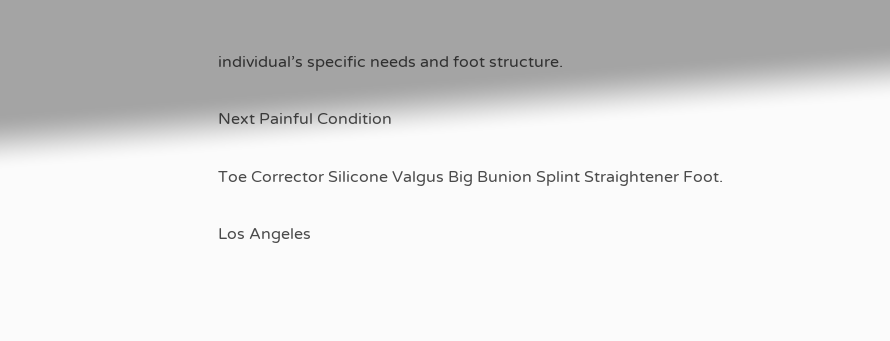individual’s specific needs and foot structure.

Next Painful Condition

Toe Corrector Silicone Valgus Big Bunion Splint Straightener Foot.

Los Angeles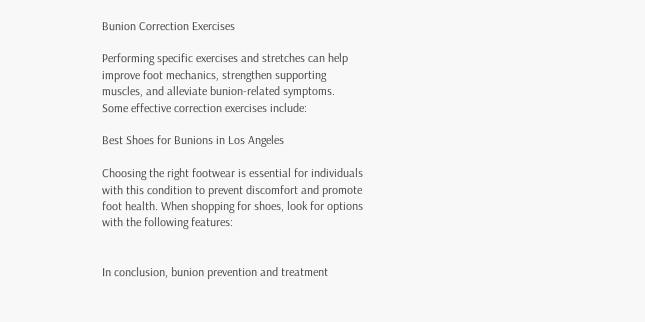Bunion Correction Exercises

Performing specific exercises and stretches can help improve foot mechanics, strengthen supporting muscles, and alleviate bunion-related symptoms. Some effective correction exercises include:

Best Shoes for Bunions in Los Angeles

Choosing the right footwear is essential for individuals with this condition to prevent discomfort and promote foot health. When shopping for shoes, look for options with the following features:


In conclusion, bunion prevention and treatment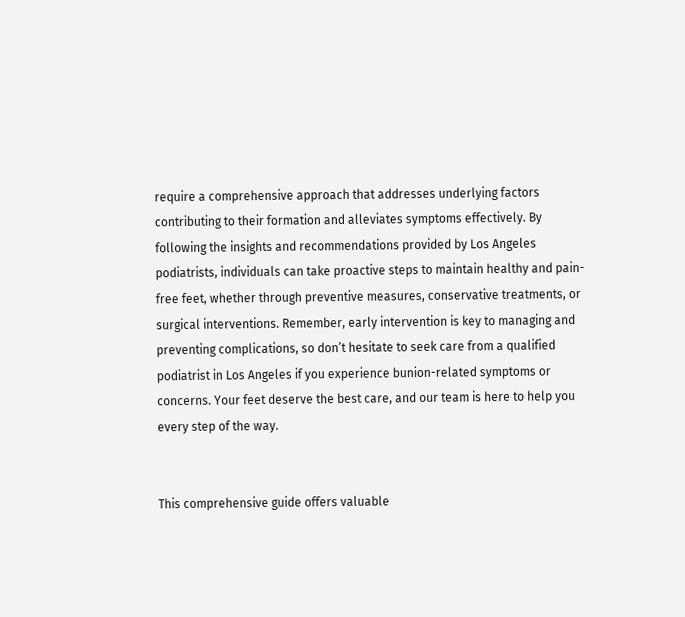require a comprehensive approach that addresses underlying factors contributing to their formation and alleviates symptoms effectively. By following the insights and recommendations provided by Los Angeles podiatrists, individuals can take proactive steps to maintain healthy and pain-free feet, whether through preventive measures, conservative treatments, or surgical interventions. Remember, early intervention is key to managing and preventing complications, so don’t hesitate to seek care from a qualified podiatrist in Los Angeles if you experience bunion-related symptoms or concerns. Your feet deserve the best care, and our team is here to help you every step of the way.


This comprehensive guide offers valuable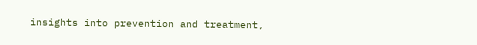insights into prevention and treatment,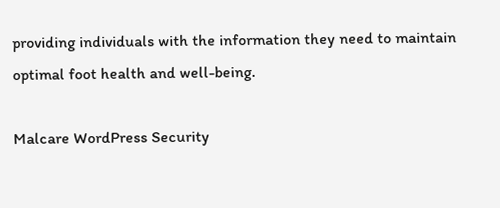providing individuals with the information they need to maintain optimal foot health and well-being.

Malcare WordPress Security